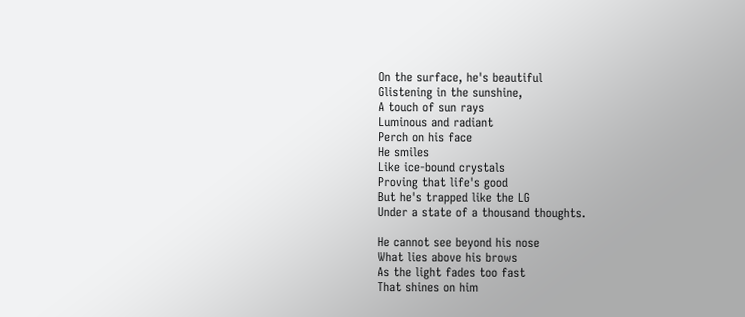On the surface, he's beautiful
Glistening in the sunshine,
A touch of sun rays
Luminous and radiant
Perch on his face
He smiles
Like ice-bound crystals
Proving that life's good
But he's trapped like the LG
Under a state of a thousand thoughts.

He cannot see beyond his nose
What lies above his brows
As the light fades too fast
That shines on him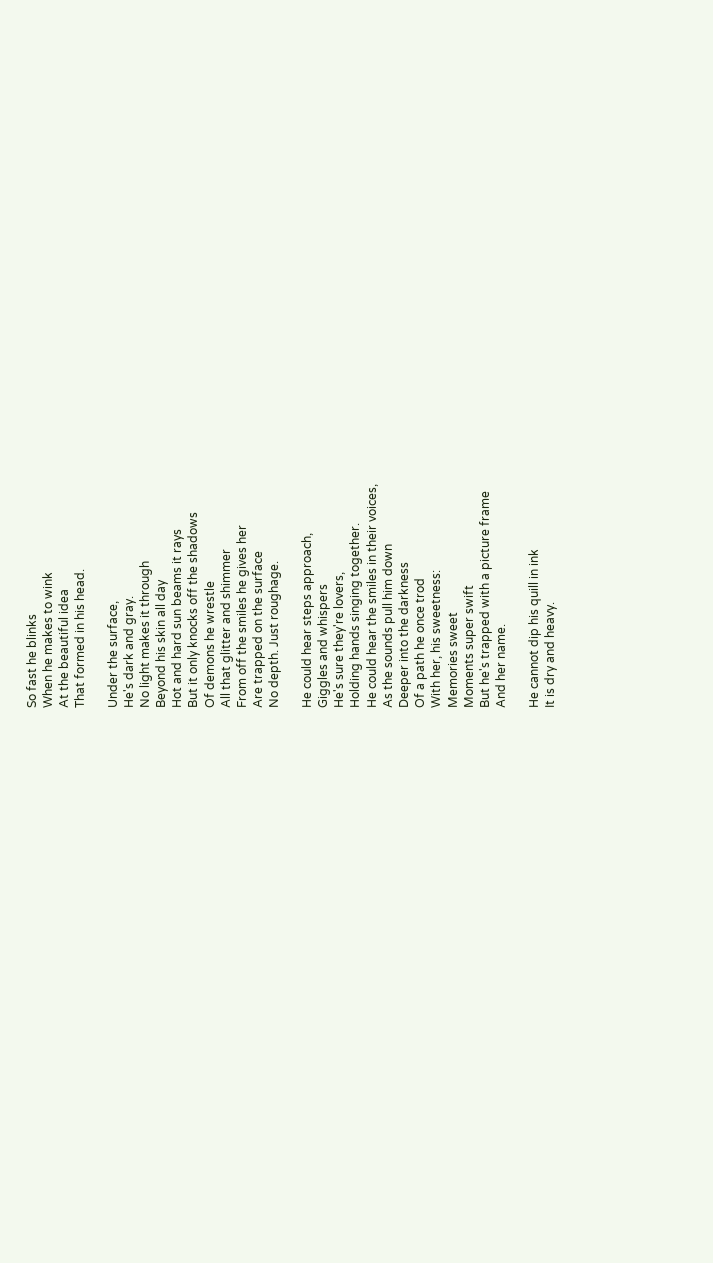So fast he blinks
When he makes to wink
At the beautiful idea
That formed in his head.

Under the surface,
He's dark and gray.
No light makes it through
Beyond his skin all day
Hot and hard sun beams it rays
But it only knocks off the shadows
Of demons he wrestle
All that glitter and shimmer
From off the smiles he gives her
Are trapped on the surface
No depth. Just roughage.

He could hear steps approach,
Giggles and whispers
He's sure they're lovers,
Holding hands singing together.
He could hear the smiles in their voices,
As the sounds pull him down
Deeper into the darkness
Of a path he once trod
With her, his sweetness:
Memories sweet
Moments super swift
But he's trapped with a picture frame
And her name.

He cannot dip his quill in ink
It is dry and heavy.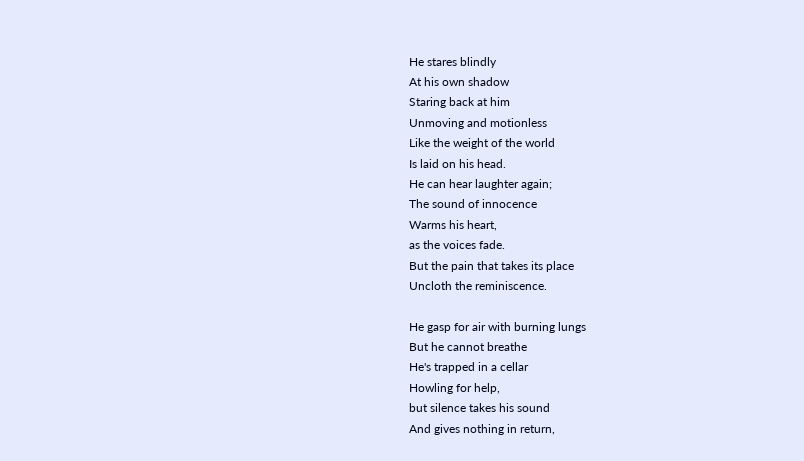He stares blindly
At his own shadow
Staring back at him
Unmoving and motionless
Like the weight of the world
Is laid on his head.
He can hear laughter again;
The sound of innocence
Warms his heart,
as the voices fade.
But the pain that takes its place
Uncloth the reminiscence.

He gasp for air with burning lungs
But he cannot breathe
He's trapped in a cellar
Howling for help,
but silence takes his sound
And gives nothing in return,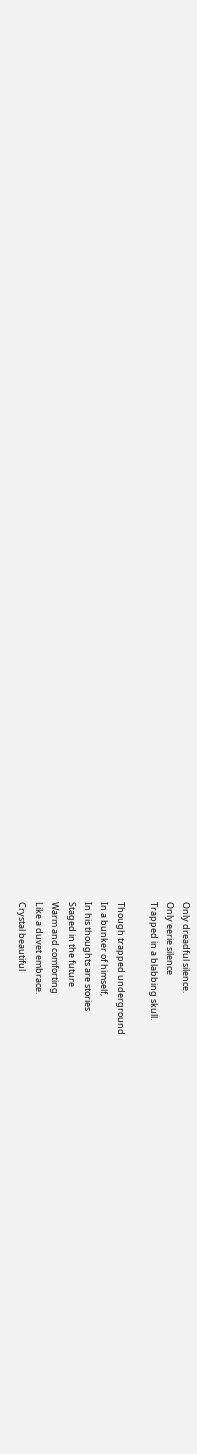Only dreadful silence.
Only eerie silence
Trapped in a blabbing skull.

Though trapped underground
In a bunker of himself,
In his thoughts are stories
Staged in the future
Warm and comforting
Like a duvet embrace.
Crystal beautiful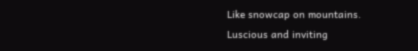Like snowcap on mountains.
Luscious and inviting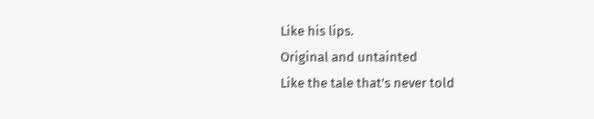Like his lips.
Original and untainted
Like the tale that's never told